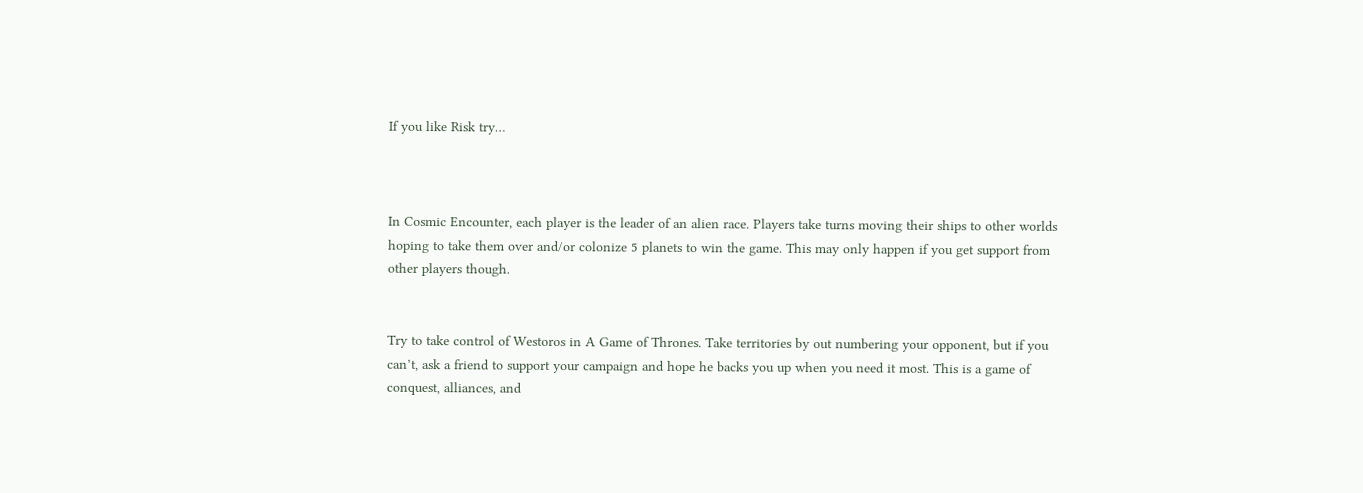If you like Risk try…



In Cosmic Encounter, each player is the leader of an alien race. Players take turns moving their ships to other worlds hoping to take them over and/or colonize 5 planets to win the game. This may only happen if you get support from other players though.


Try to take control of Westoros in A Game of Thrones. Take territories by out numbering your opponent, but if you can’t, ask a friend to support your campaign and hope he backs you up when you need it most. This is a game of conquest, alliances, and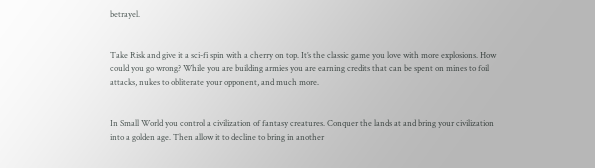betrayel.


Take Risk and give it a sci-fi spin with a cherry on top. It’s the classic game you love with more explosions. How could you go wrong? While you are building armies you are earning credits that can be spent on mines to foil attacks, nukes to obliterate your opponent, and much more.


In Small World you control a civilization of fantasy creatures. Conquer the lands at and bring your civilization into a golden age. Then allow it to decline to bring in another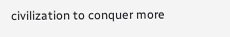civilization to conquer more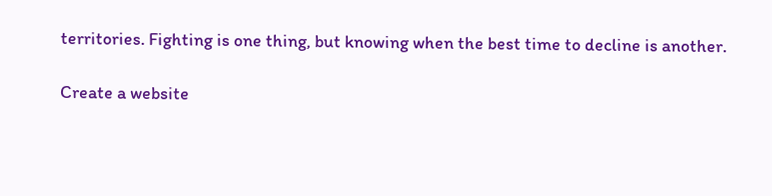territories. Fighting is one thing, but knowing when the best time to decline is another.

Create a website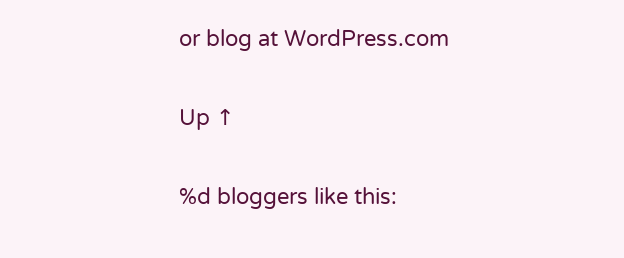or blog at WordPress.com

Up ↑

%d bloggers like this: